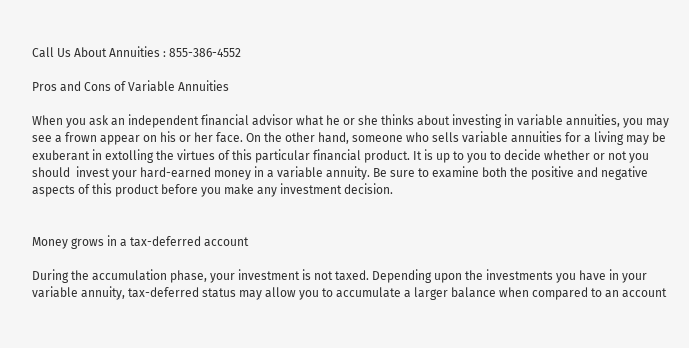Call Us About Annuities : 855-386-4552

Pros and Cons of Variable Annuities

When you ask an independent financial advisor what he or she thinks about investing in variable annuities, you may see a frown appear on his or her face. On the other hand, someone who sells variable annuities for a living may be exuberant in extolling the virtues of this particular financial product. It is up to you to decide whether or not you should  invest your hard-earned money in a variable annuity. Be sure to examine both the positive and negative aspects of this product before you make any investment decision.


Money grows in a tax-deferred account

During the accumulation phase, your investment is not taxed. Depending upon the investments you have in your variable annuity, tax-deferred status may allow you to accumulate a larger balance when compared to an account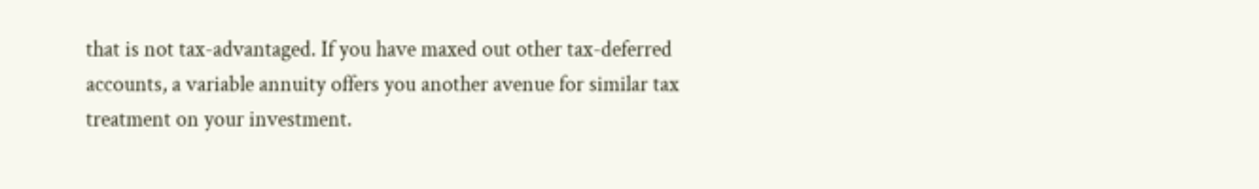that is not tax-advantaged. If you have maxed out other tax-deferred accounts, a variable annuity offers you another avenue for similar tax treatment on your investment.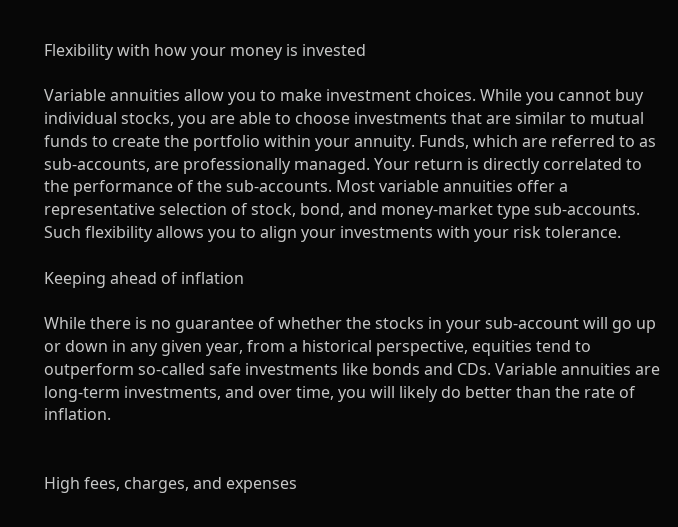Flexibility with how your money is invested

Variable annuities allow you to make investment choices. While you cannot buy individual stocks, you are able to choose investments that are similar to mutual funds to create the portfolio within your annuity. Funds, which are referred to as sub-accounts, are professionally managed. Your return is directly correlated to the performance of the sub-accounts. Most variable annuities offer a representative selection of stock, bond, and money-market type sub-accounts. Such flexibility allows you to align your investments with your risk tolerance.

Keeping ahead of inflation

While there is no guarantee of whether the stocks in your sub-account will go up or down in any given year, from a historical perspective, equities tend to outperform so-called safe investments like bonds and CDs. Variable annuities are long-term investments, and over time, you will likely do better than the rate of inflation.


High fees, charges, and expenses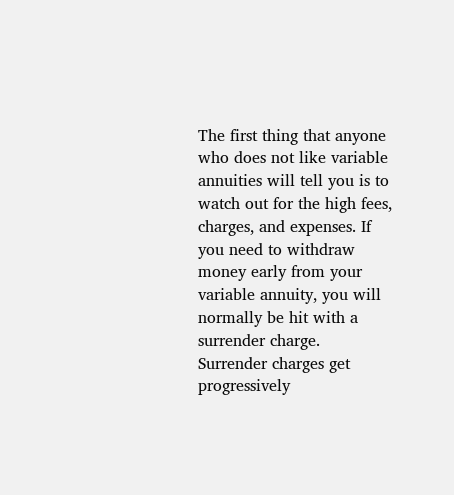The first thing that anyone who does not like variable annuities will tell you is to watch out for the high fees, charges, and expenses. If you need to withdraw money early from your variable annuity, you will normally be hit with a surrender charge. Surrender charges get progressively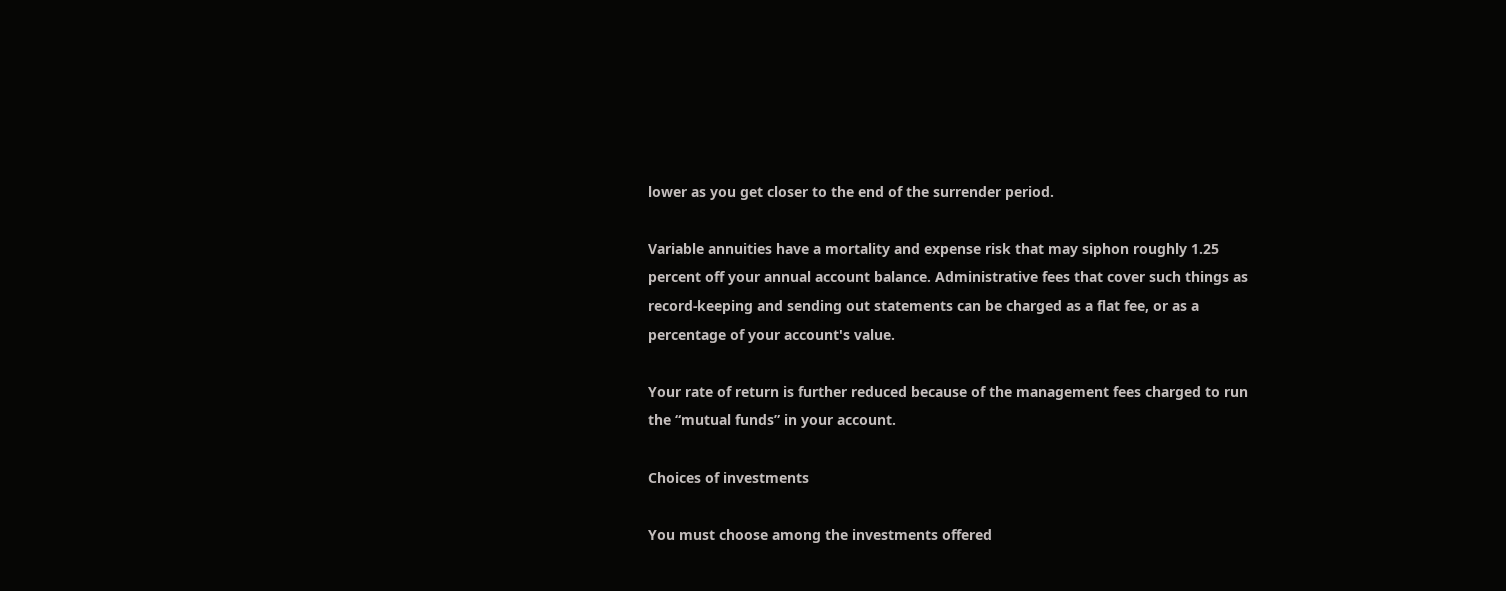lower as you get closer to the end of the surrender period.

Variable annuities have a mortality and expense risk that may siphon roughly 1.25 percent off your annual account balance. Administrative fees that cover such things as record-keeping and sending out statements can be charged as a flat fee, or as a percentage of your account's value.

Your rate of return is further reduced because of the management fees charged to run the “mutual funds” in your account.

Choices of investments

You must choose among the investments offered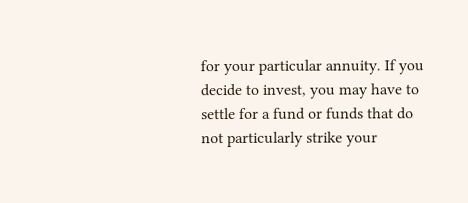for your particular annuity. If you decide to invest, you may have to settle for a fund or funds that do not particularly strike your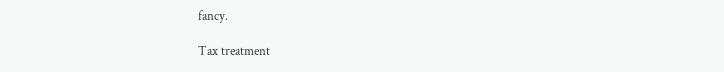fancy.

Tax treatment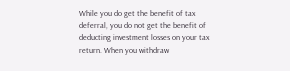While you do get the benefit of tax deferral, you do not get the benefit of deducting investment losses on your tax return. When you withdraw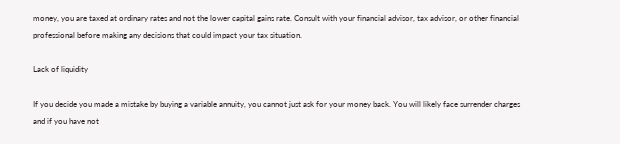money, you are taxed at ordinary rates and not the lower capital gains rate. Consult with your financial advisor, tax advisor, or other financial professional before making any decisions that could impact your tax situation.

Lack of liquidity

If you decide you made a mistake by buying a variable annuity, you cannot just ask for your money back. You will likely face surrender charges and if you have not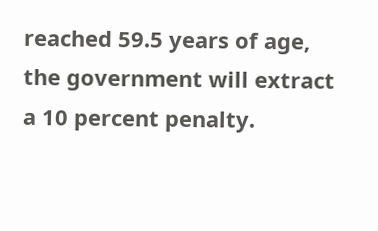reached 59.5 years of age, the government will extract a 10 percent penalty.